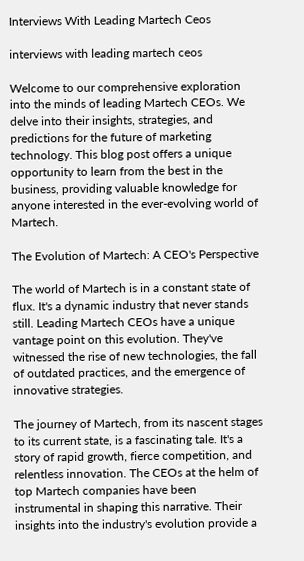Interviews With Leading Martech Ceos

interviews with leading martech ceos

Welcome to our comprehensive exploration into the minds of leading Martech CEOs. We delve into their insights, strategies, and predictions for the future of marketing technology. This blog post offers a unique opportunity to learn from the best in the business, providing valuable knowledge for anyone interested in the ever-evolving world of Martech.

The Evolution of Martech: A CEO's Perspective

The world of Martech is in a constant state of flux. It's a dynamic industry that never stands still. Leading Martech CEOs have a unique vantage point on this evolution. They've witnessed the rise of new technologies, the fall of outdated practices, and the emergence of innovative strategies.

The journey of Martech, from its nascent stages to its current state, is a fascinating tale. It's a story of rapid growth, fierce competition, and relentless innovation. The CEOs at the helm of top Martech companies have been instrumental in shaping this narrative. Their insights into the industry's evolution provide a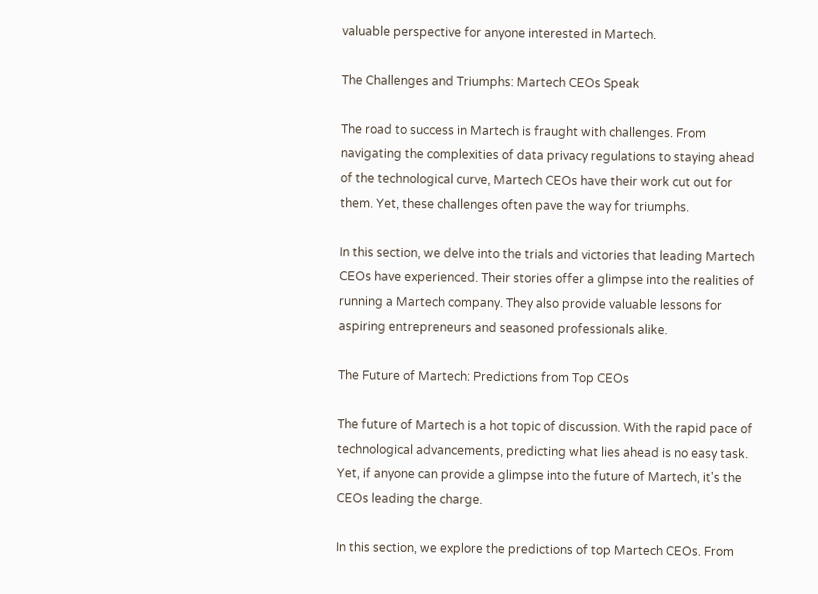valuable perspective for anyone interested in Martech.

The Challenges and Triumphs: Martech CEOs Speak

The road to success in Martech is fraught with challenges. From navigating the complexities of data privacy regulations to staying ahead of the technological curve, Martech CEOs have their work cut out for them. Yet, these challenges often pave the way for triumphs.

In this section, we delve into the trials and victories that leading Martech CEOs have experienced. Their stories offer a glimpse into the realities of running a Martech company. They also provide valuable lessons for aspiring entrepreneurs and seasoned professionals alike.

The Future of Martech: Predictions from Top CEOs

The future of Martech is a hot topic of discussion. With the rapid pace of technological advancements, predicting what lies ahead is no easy task. Yet, if anyone can provide a glimpse into the future of Martech, it's the CEOs leading the charge.

In this section, we explore the predictions of top Martech CEOs. From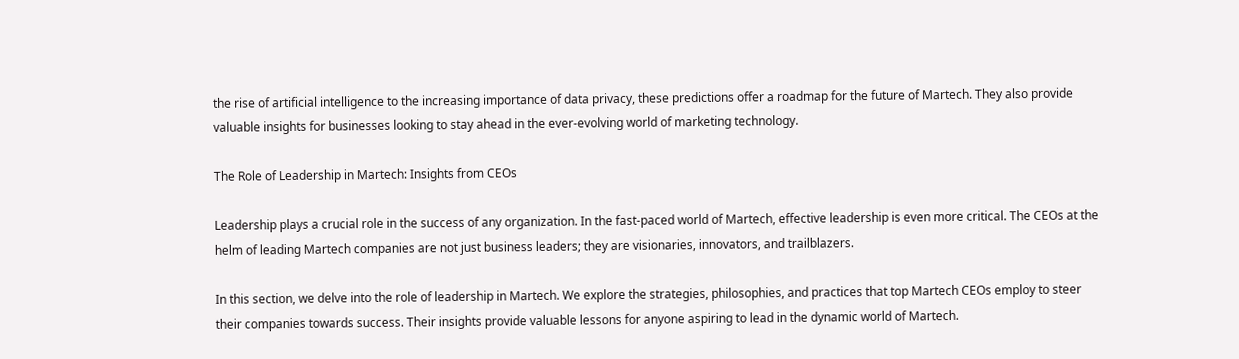the rise of artificial intelligence to the increasing importance of data privacy, these predictions offer a roadmap for the future of Martech. They also provide valuable insights for businesses looking to stay ahead in the ever-evolving world of marketing technology.

The Role of Leadership in Martech: Insights from CEOs

Leadership plays a crucial role in the success of any organization. In the fast-paced world of Martech, effective leadership is even more critical. The CEOs at the helm of leading Martech companies are not just business leaders; they are visionaries, innovators, and trailblazers.

In this section, we delve into the role of leadership in Martech. We explore the strategies, philosophies, and practices that top Martech CEOs employ to steer their companies towards success. Their insights provide valuable lessons for anyone aspiring to lead in the dynamic world of Martech.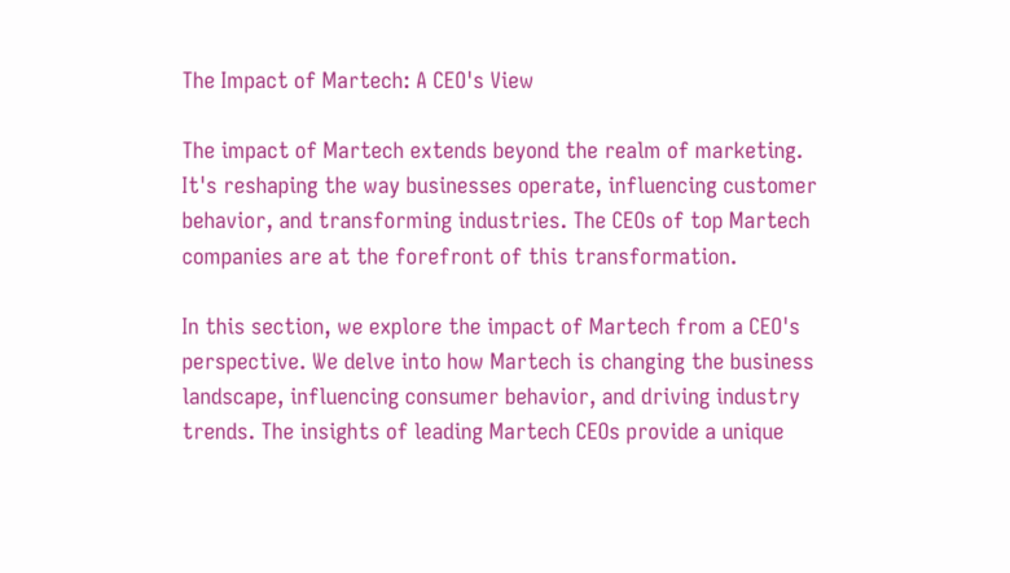The Impact of Martech: A CEO's View

The impact of Martech extends beyond the realm of marketing. It's reshaping the way businesses operate, influencing customer behavior, and transforming industries. The CEOs of top Martech companies are at the forefront of this transformation.

In this section, we explore the impact of Martech from a CEO's perspective. We delve into how Martech is changing the business landscape, influencing consumer behavior, and driving industry trends. The insights of leading Martech CEOs provide a unique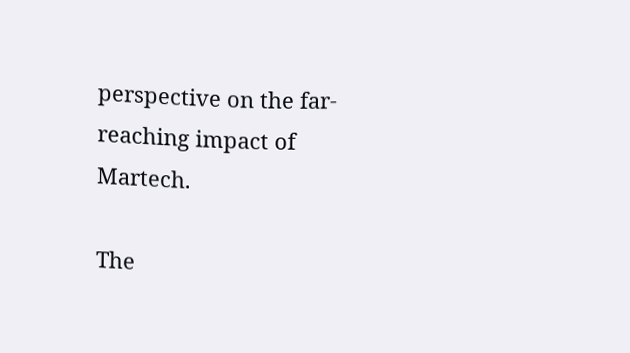perspective on the far-reaching impact of Martech.

The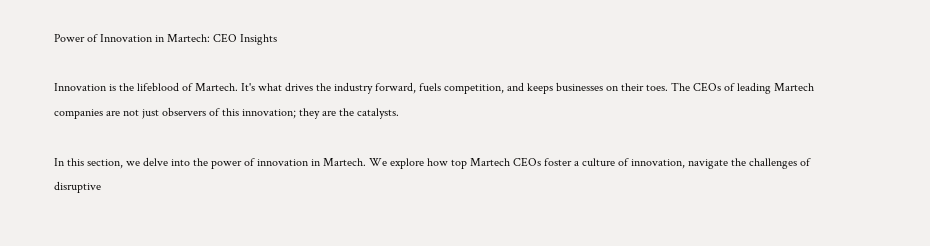Power of Innovation in Martech: CEO Insights

Innovation is the lifeblood of Martech. It's what drives the industry forward, fuels competition, and keeps businesses on their toes. The CEOs of leading Martech companies are not just observers of this innovation; they are the catalysts.

In this section, we delve into the power of innovation in Martech. We explore how top Martech CEOs foster a culture of innovation, navigate the challenges of disruptive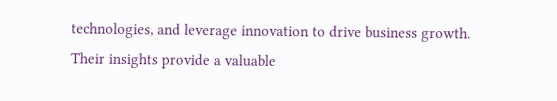technologies, and leverage innovation to drive business growth. Their insights provide a valuable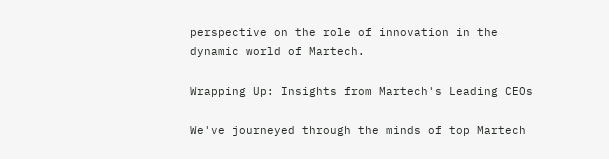perspective on the role of innovation in the dynamic world of Martech.

Wrapping Up: Insights from Martech's Leading CEOs

We've journeyed through the minds of top Martech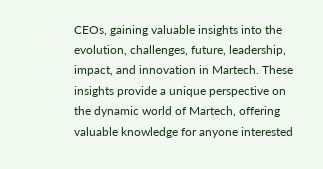CEOs, gaining valuable insights into the evolution, challenges, future, leadership, impact, and innovation in Martech. These insights provide a unique perspective on the dynamic world of Martech, offering valuable knowledge for anyone interested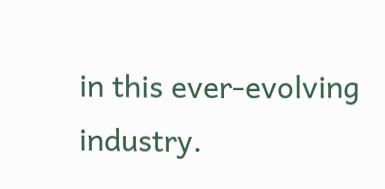in this ever-evolving industry.